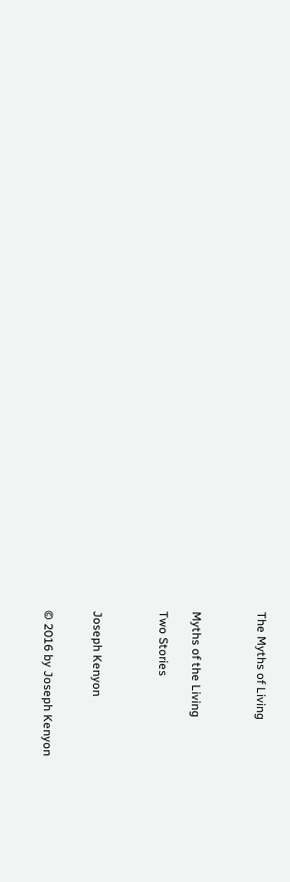The Myths of Living



Myths of the Living

Two Stories



Joseph Kenyon


© 2016 by Joseph Kenyon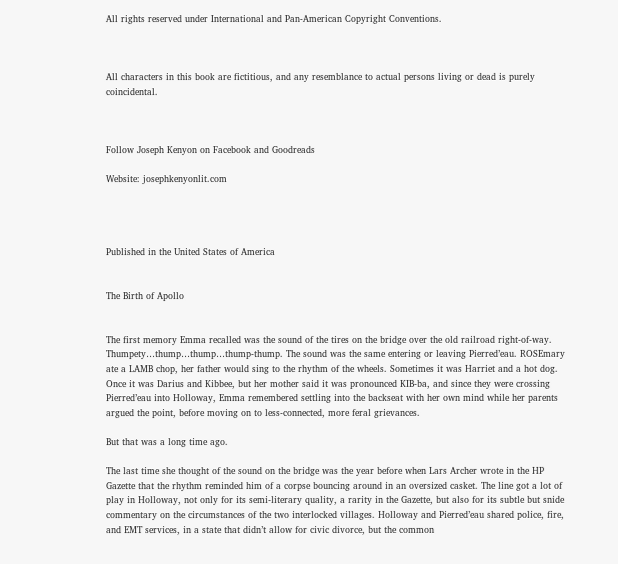All rights reserved under International and Pan-American Copyright Conventions.



All characters in this book are fictitious, and any resemblance to actual persons living or dead is purely coincidental.



Follow Joseph Kenyon on Facebook and Goodreads

Website: josephkenyonlit.com




Published in the United States of America


The Birth of Apollo


The first memory Emma recalled was the sound of the tires on the bridge over the old railroad right-of-way. Thumpety…thump…thump…thump-thump. The sound was the same entering or leaving Pierred’eau. ROSEmary ate a LAMB chop, her father would sing to the rhythm of the wheels. Sometimes it was Harriet and a hot dog. Once it was Darius and Kibbee, but her mother said it was pronounced KIB-ba, and since they were crossing Pierred’eau into Holloway, Emma remembered settling into the backseat with her own mind while her parents argued the point, before moving on to less-connected, more feral grievances.

But that was a long time ago.

The last time she thought of the sound on the bridge was the year before when Lars Archer wrote in the HP Gazette that the rhythm reminded him of a corpse bouncing around in an oversized casket. The line got a lot of play in Holloway, not only for its semi-literary quality, a rarity in the Gazette, but also for its subtle but snide commentary on the circumstances of the two interlocked villages. Holloway and Pierred’eau shared police, fire, and EMT services, in a state that didn’t allow for civic divorce, but the common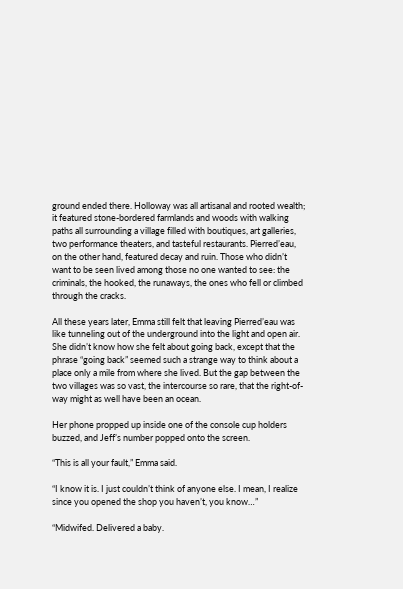ground ended there. Holloway was all artisanal and rooted wealth; it featured stone-bordered farmlands and woods with walking paths all surrounding a village filled with boutiques, art galleries, two performance theaters, and tasteful restaurants. Pierred’eau, on the other hand, featured decay and ruin. Those who didn’t want to be seen lived among those no one wanted to see: the criminals, the hooked, the runaways, the ones who fell or climbed through the cracks.

All these years later, Emma still felt that leaving Pierred’eau was like tunneling out of the underground into the light and open air. She didn’t know how she felt about going back, except that the phrase “going back” seemed such a strange way to think about a place only a mile from where she lived. But the gap between the two villages was so vast, the intercourse so rare, that the right-of-way might as well have been an ocean.

Her phone propped up inside one of the console cup holders buzzed, and Jeff’s number popped onto the screen.

“This is all your fault,” Emma said.

“I know it is. I just couldn’t think of anyone else. I mean, I realize since you opened the shop you haven’t, you know…”

“Midwifed. Delivered a baby.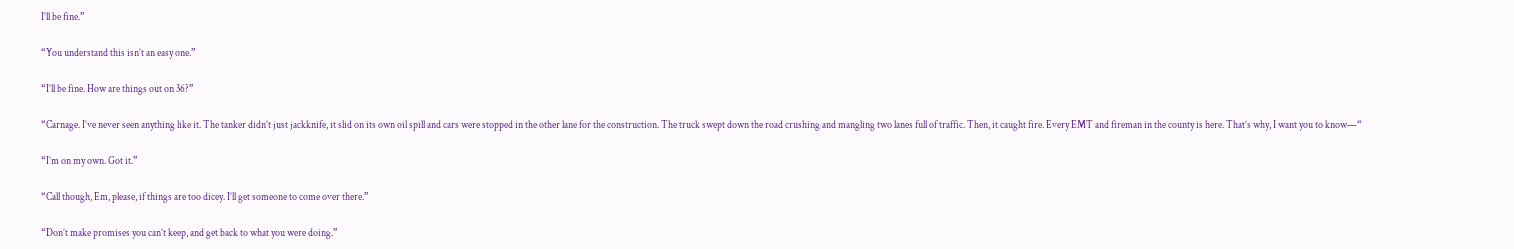I’ll be fine.”

“You understand this isn’t an easy one.”

“I’ll be fine. How are things out on 36?”

“Carnage. I’ve never seen anything like it. The tanker didn’t just jackknife, it slid on its own oil spill and cars were stopped in the other lane for the construction. The truck swept down the road crushing and mangling two lanes full of traffic. Then, it caught fire. Every EMT and fireman in the county is here. That’s why, I want you to know—“

“I’m on my own. Got it.”

“Call though, Em, please, if things are too dicey. I’ll get someone to come over there.”

“Don’t make promises you can’t keep, and get back to what you were doing.”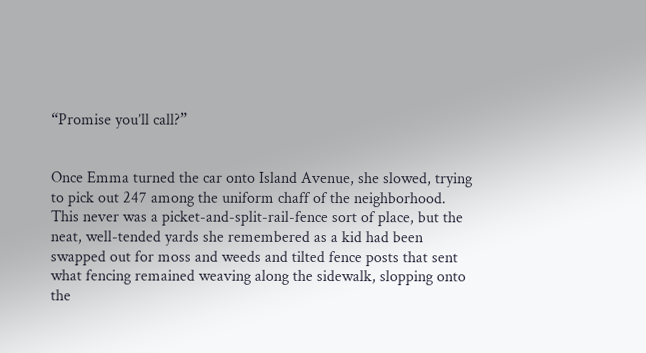“Promise you’ll call?”


Once Emma turned the car onto Island Avenue, she slowed, trying to pick out 247 among the uniform chaff of the neighborhood. This never was a picket-and-split-rail-fence sort of place, but the neat, well-tended yards she remembered as a kid had been swapped out for moss and weeds and tilted fence posts that sent what fencing remained weaving along the sidewalk, slopping onto the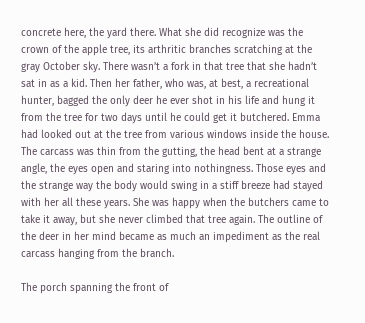concrete here, the yard there. What she did recognize was the crown of the apple tree, its arthritic branches scratching at the gray October sky. There wasn’t a fork in that tree that she hadn’t sat in as a kid. Then her father, who was, at best, a recreational hunter, bagged the only deer he ever shot in his life and hung it from the tree for two days until he could get it butchered. Emma had looked out at the tree from various windows inside the house. The carcass was thin from the gutting, the head bent at a strange angle, the eyes open and staring into nothingness. Those eyes and the strange way the body would swing in a stiff breeze had stayed with her all these years. She was happy when the butchers came to take it away, but she never climbed that tree again. The outline of the deer in her mind became as much an impediment as the real carcass hanging from the branch.

The porch spanning the front of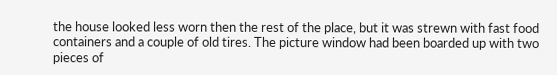the house looked less worn then the rest of the place, but it was strewn with fast food containers and a couple of old tires. The picture window had been boarded up with two pieces of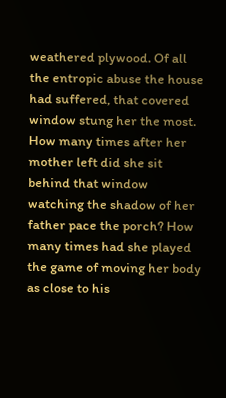weathered plywood. Of all the entropic abuse the house had suffered, that covered window stung her the most. How many times after her mother left did she sit behind that window watching the shadow of her father pace the porch? How many times had she played the game of moving her body as close to his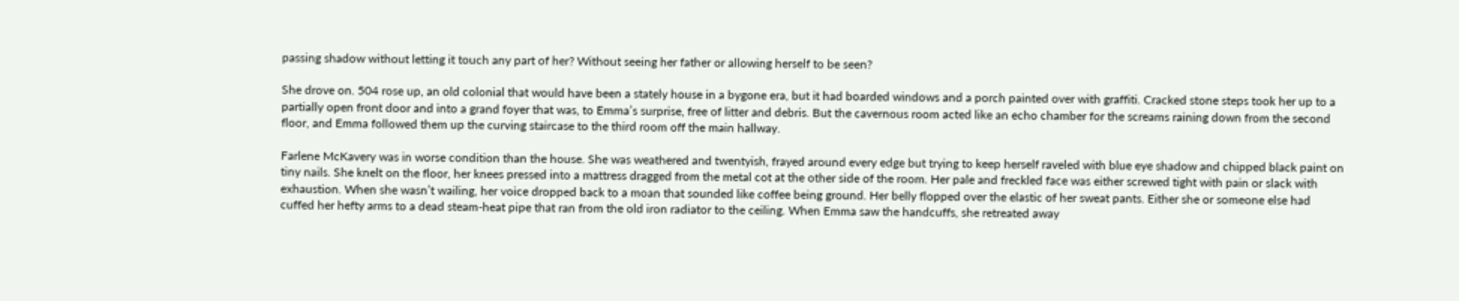passing shadow without letting it touch any part of her? Without seeing her father or allowing herself to be seen?

She drove on. 504 rose up, an old colonial that would have been a stately house in a bygone era, but it had boarded windows and a porch painted over with graffiti. Cracked stone steps took her up to a partially open front door and into a grand foyer that was, to Emma’s surprise, free of litter and debris. But the cavernous room acted like an echo chamber for the screams raining down from the second floor, and Emma followed them up the curving staircase to the third room off the main hallway.

Farlene McKavery was in worse condition than the house. She was weathered and twentyish, frayed around every edge but trying to keep herself raveled with blue eye shadow and chipped black paint on tiny nails. She knelt on the floor, her knees pressed into a mattress dragged from the metal cot at the other side of the room. Her pale and freckled face was either screwed tight with pain or slack with exhaustion. When she wasn’t wailing, her voice dropped back to a moan that sounded like coffee being ground. Her belly flopped over the elastic of her sweat pants. Either she or someone else had cuffed her hefty arms to a dead steam-heat pipe that ran from the old iron radiator to the ceiling. When Emma saw the handcuffs, she retreated away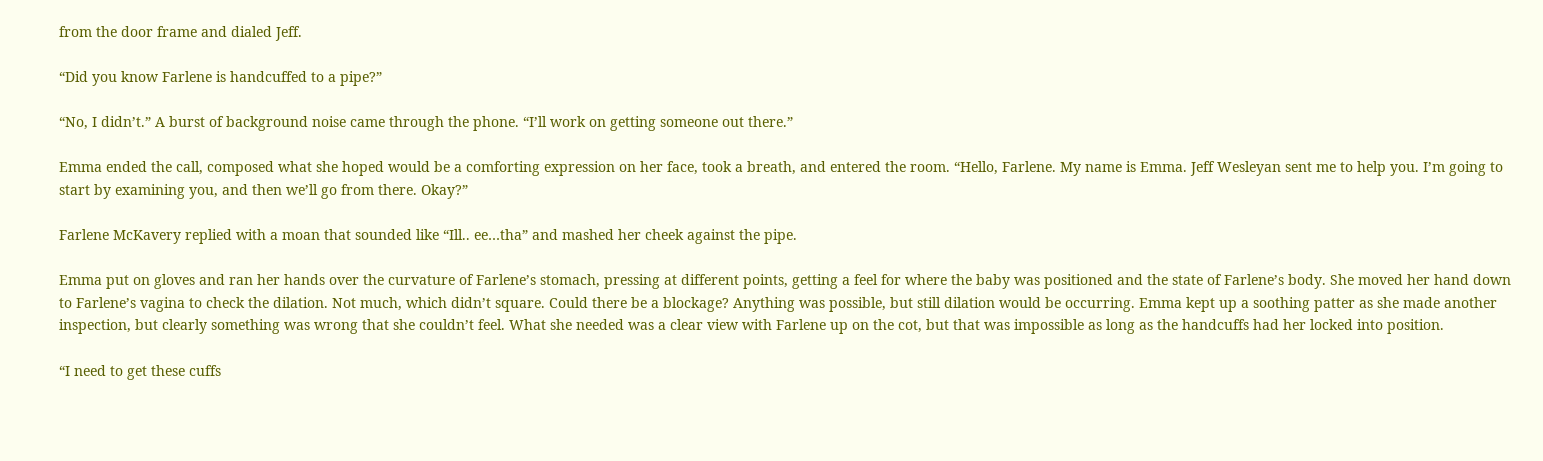from the door frame and dialed Jeff.

“Did you know Farlene is handcuffed to a pipe?”

“No, I didn’t.” A burst of background noise came through the phone. “I’ll work on getting someone out there.”

Emma ended the call, composed what she hoped would be a comforting expression on her face, took a breath, and entered the room. “Hello, Farlene. My name is Emma. Jeff Wesleyan sent me to help you. I’m going to start by examining you, and then we’ll go from there. Okay?”

Farlene McKavery replied with a moan that sounded like “Ill.. ee…tha” and mashed her cheek against the pipe.

Emma put on gloves and ran her hands over the curvature of Farlene’s stomach, pressing at different points, getting a feel for where the baby was positioned and the state of Farlene’s body. She moved her hand down to Farlene’s vagina to check the dilation. Not much, which didn’t square. Could there be a blockage? Anything was possible, but still dilation would be occurring. Emma kept up a soothing patter as she made another inspection, but clearly something was wrong that she couldn’t feel. What she needed was a clear view with Farlene up on the cot, but that was impossible as long as the handcuffs had her locked into position.

“I need to get these cuffs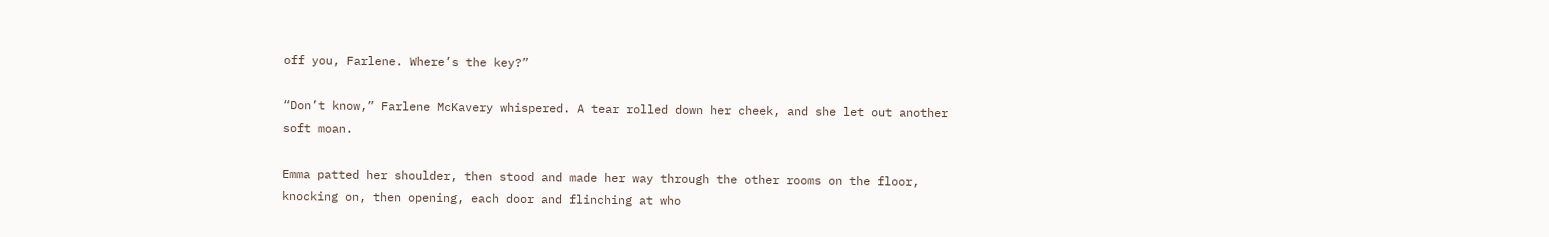off you, Farlene. Where’s the key?”

“Don’t know,” Farlene McKavery whispered. A tear rolled down her cheek, and she let out another soft moan.

Emma patted her shoulder, then stood and made her way through the other rooms on the floor, knocking on, then opening, each door and flinching at who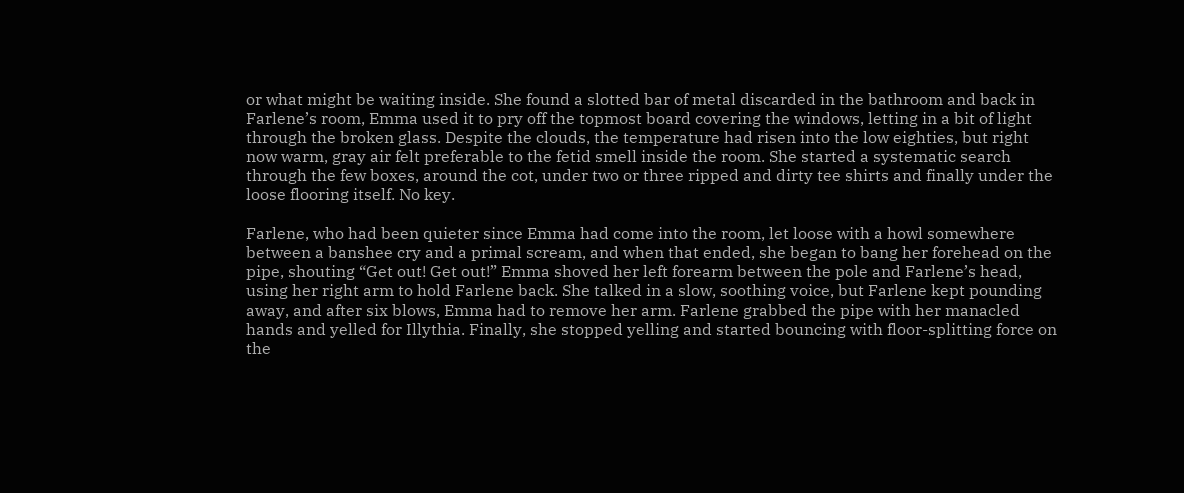or what might be waiting inside. She found a slotted bar of metal discarded in the bathroom and back in Farlene’s room, Emma used it to pry off the topmost board covering the windows, letting in a bit of light through the broken glass. Despite the clouds, the temperature had risen into the low eighties, but right now warm, gray air felt preferable to the fetid smell inside the room. She started a systematic search through the few boxes, around the cot, under two or three ripped and dirty tee shirts and finally under the loose flooring itself. No key.

Farlene, who had been quieter since Emma had come into the room, let loose with a howl somewhere between a banshee cry and a primal scream, and when that ended, she began to bang her forehead on the pipe, shouting “Get out! Get out!” Emma shoved her left forearm between the pole and Farlene’s head, using her right arm to hold Farlene back. She talked in a slow, soothing voice, but Farlene kept pounding away, and after six blows, Emma had to remove her arm. Farlene grabbed the pipe with her manacled hands and yelled for Illythia. Finally, she stopped yelling and started bouncing with floor-splitting force on the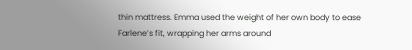thin mattress. Emma used the weight of her own body to ease Farlene’s fit, wrapping her arms around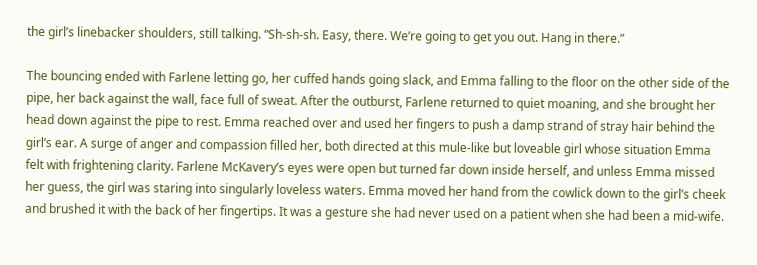the girl’s linebacker shoulders, still talking. “Sh-sh-sh. Easy, there. We’re going to get you out. Hang in there.”

The bouncing ended with Farlene letting go, her cuffed hands going slack, and Emma falling to the floor on the other side of the pipe, her back against the wall, face full of sweat. After the outburst, Farlene returned to quiet moaning, and she brought her head down against the pipe to rest. Emma reached over and used her fingers to push a damp strand of stray hair behind the girl’s ear. A surge of anger and compassion filled her, both directed at this mule-like but loveable girl whose situation Emma felt with frightening clarity. Farlene McKavery’s eyes were open but turned far down inside herself, and unless Emma missed her guess, the girl was staring into singularly loveless waters. Emma moved her hand from the cowlick down to the girl’s cheek and brushed it with the back of her fingertips. It was a gesture she had never used on a patient when she had been a mid-wife.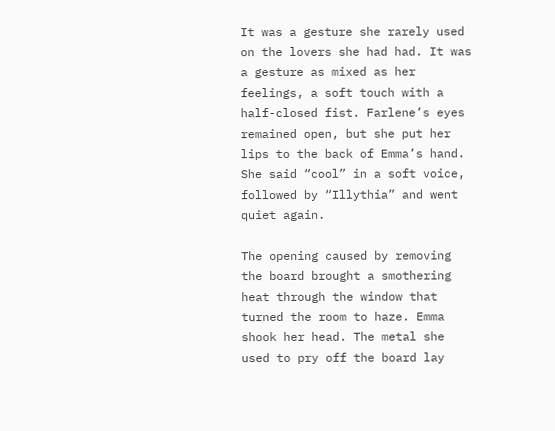It was a gesture she rarely used on the lovers she had had. It was a gesture as mixed as her feelings, a soft touch with a half-closed fist. Farlene’s eyes remained open, but she put her lips to the back of Emma’s hand. She said “cool” in a soft voice, followed by “Illythia” and went quiet again.

The opening caused by removing the board brought a smothering heat through the window that turned the room to haze. Emma shook her head. The metal she used to pry off the board lay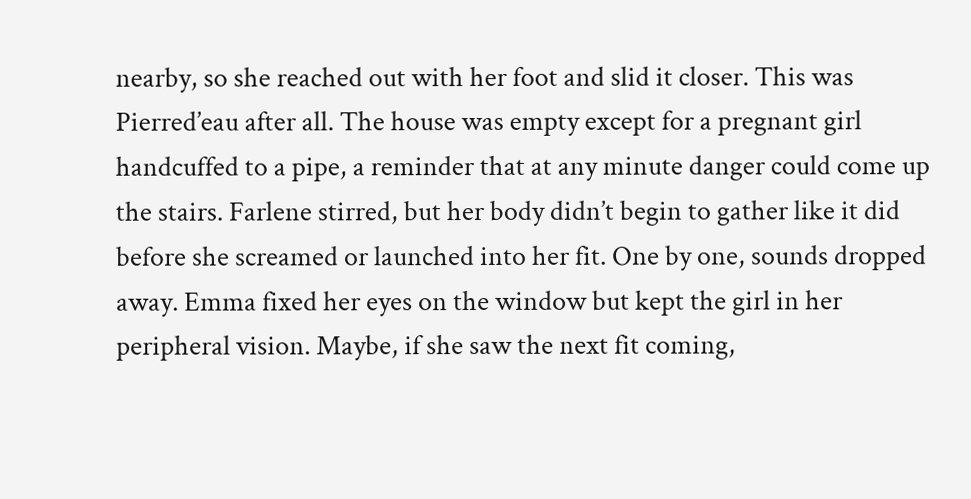nearby, so she reached out with her foot and slid it closer. This was Pierred’eau after all. The house was empty except for a pregnant girl handcuffed to a pipe, a reminder that at any minute danger could come up the stairs. Farlene stirred, but her body didn’t begin to gather like it did before she screamed or launched into her fit. One by one, sounds dropped away. Emma fixed her eyes on the window but kept the girl in her peripheral vision. Maybe, if she saw the next fit coming,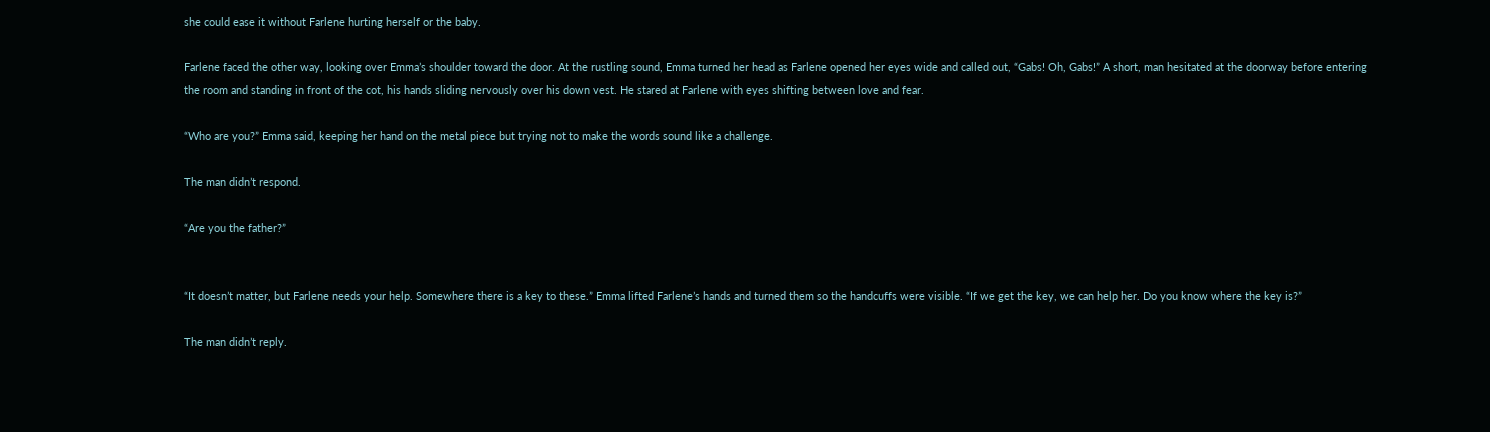she could ease it without Farlene hurting herself or the baby.

Farlene faced the other way, looking over Emma’s shoulder toward the door. At the rustling sound, Emma turned her head as Farlene opened her eyes wide and called out, “Gabs! Oh, Gabs!” A short, man hesitated at the doorway before entering the room and standing in front of the cot, his hands sliding nervously over his down vest. He stared at Farlene with eyes shifting between love and fear.

“Who are you?” Emma said, keeping her hand on the metal piece but trying not to make the words sound like a challenge.

The man didn’t respond.

“Are you the father?”


“It doesn’t matter, but Farlene needs your help. Somewhere there is a key to these.” Emma lifted Farlene’s hands and turned them so the handcuffs were visible. “If we get the key, we can help her. Do you know where the key is?”

The man didn’t reply.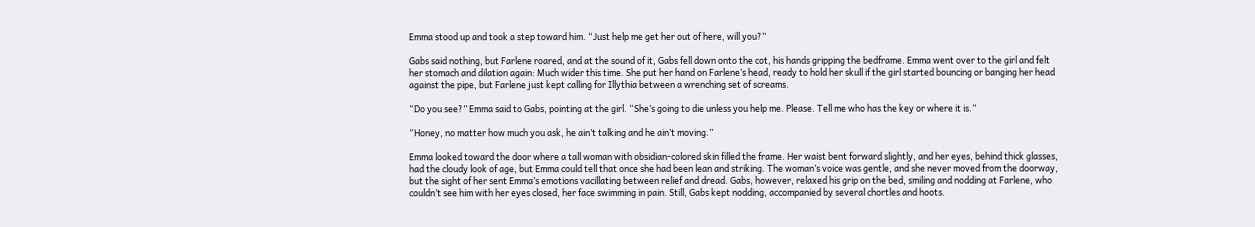Emma stood up and took a step toward him. “Just help me get her out of here, will you?”

Gabs said nothing, but Farlene roared, and at the sound of it, Gabs fell down onto the cot, his hands gripping the bedframe. Emma went over to the girl and felt her stomach and dilation again: Much wider this time. She put her hand on Farlene’s head, ready to hold her skull if the girl started bouncing or banging her head against the pipe, but Farlene just kept calling for Illythia between a wrenching set of screams.

“Do you see?” Emma said to Gabs, pointing at the girl. “She’s going to die unless you help me. Please. Tell me who has the key or where it is.”

“Honey, no matter how much you ask, he ain’t talking and he ain’t moving.”

Emma looked toward the door where a tall woman with obsidian-colored skin filled the frame. Her waist bent forward slightly, and her eyes, behind thick glasses, had the cloudy look of age, but Emma could tell that once she had been lean and striking. The woman’s voice was gentle, and she never moved from the doorway, but the sight of her sent Emma’s emotions vacillating between relief and dread. Gabs, however, relaxed his grip on the bed, smiling and nodding at Farlene, who couldn’t see him with her eyes closed, her face swimming in pain. Still, Gabs kept nodding, accompanied by several chortles and hoots.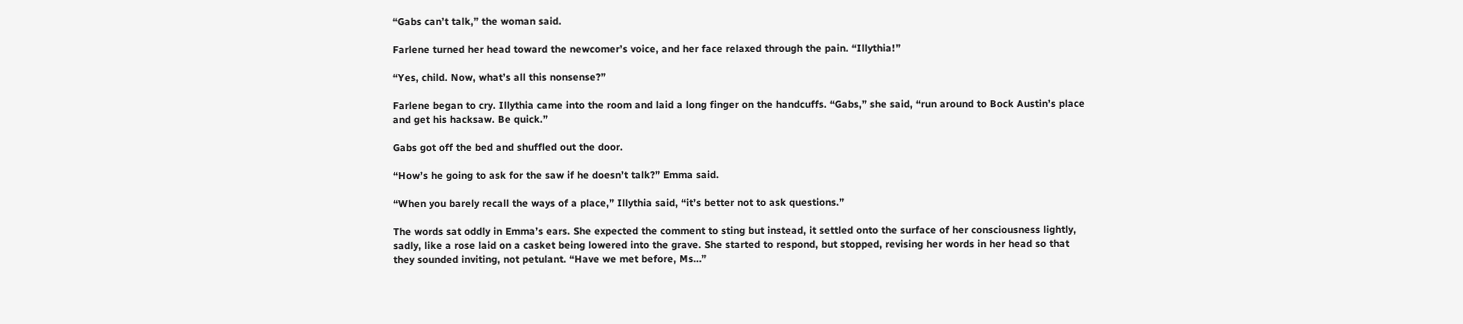“Gabs can’t talk,” the woman said.

Farlene turned her head toward the newcomer’s voice, and her face relaxed through the pain. “Illythia!”

“Yes, child. Now, what’s all this nonsense?”

Farlene began to cry. Illythia came into the room and laid a long finger on the handcuffs. “Gabs,” she said, “run around to Bock Austin’s place and get his hacksaw. Be quick.”

Gabs got off the bed and shuffled out the door.

“How’s he going to ask for the saw if he doesn’t talk?” Emma said.

“When you barely recall the ways of a place,” Illythia said, “it’s better not to ask questions.”

The words sat oddly in Emma’s ears. She expected the comment to sting but instead, it settled onto the surface of her consciousness lightly, sadly, like a rose laid on a casket being lowered into the grave. She started to respond, but stopped, revising her words in her head so that they sounded inviting, not petulant. “Have we met before, Ms…”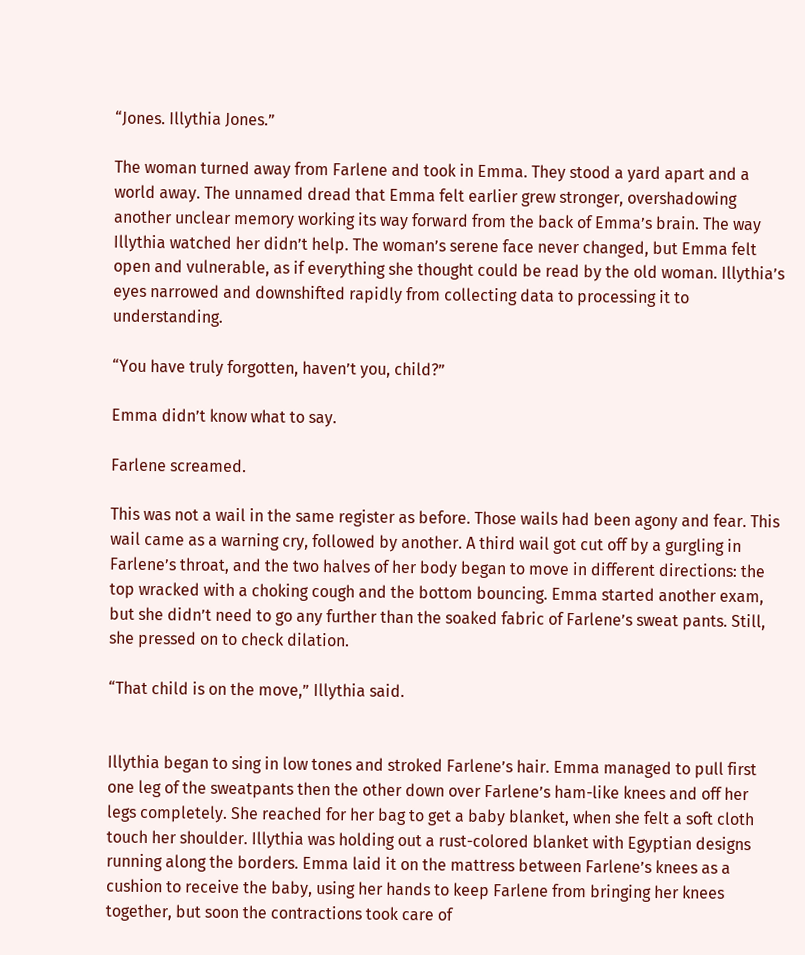“Jones. Illythia Jones.”

The woman turned away from Farlene and took in Emma. They stood a yard apart and a world away. The unnamed dread that Emma felt earlier grew stronger, overshadowing another unclear memory working its way forward from the back of Emma’s brain. The way Illythia watched her didn’t help. The woman’s serene face never changed, but Emma felt open and vulnerable, as if everything she thought could be read by the old woman. Illythia’s eyes narrowed and downshifted rapidly from collecting data to processing it to understanding.

“You have truly forgotten, haven’t you, child?”

Emma didn’t know what to say.

Farlene screamed.

This was not a wail in the same register as before. Those wails had been agony and fear. This wail came as a warning cry, followed by another. A third wail got cut off by a gurgling in Farlene’s throat, and the two halves of her body began to move in different directions: the top wracked with a choking cough and the bottom bouncing. Emma started another exam, but she didn’t need to go any further than the soaked fabric of Farlene’s sweat pants. Still, she pressed on to check dilation.

“That child is on the move,” Illythia said.


Illythia began to sing in low tones and stroked Farlene’s hair. Emma managed to pull first one leg of the sweatpants then the other down over Farlene’s ham-like knees and off her legs completely. She reached for her bag to get a baby blanket, when she felt a soft cloth touch her shoulder. Illythia was holding out a rust-colored blanket with Egyptian designs running along the borders. Emma laid it on the mattress between Farlene’s knees as a cushion to receive the baby, using her hands to keep Farlene from bringing her knees together, but soon the contractions took care of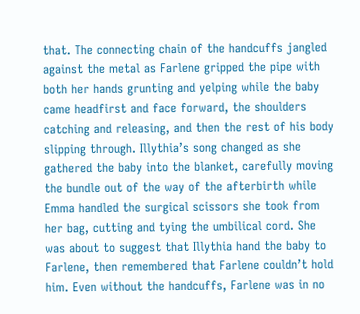that. The connecting chain of the handcuffs jangled against the metal as Farlene gripped the pipe with both her hands grunting and yelping while the baby came headfirst and face forward, the shoulders catching and releasing, and then the rest of his body slipping through. Illythia’s song changed as she gathered the baby into the blanket, carefully moving the bundle out of the way of the afterbirth while Emma handled the surgical scissors she took from her bag, cutting and tying the umbilical cord. She was about to suggest that Illythia hand the baby to Farlene, then remembered that Farlene couldn’t hold him. Even without the handcuffs, Farlene was in no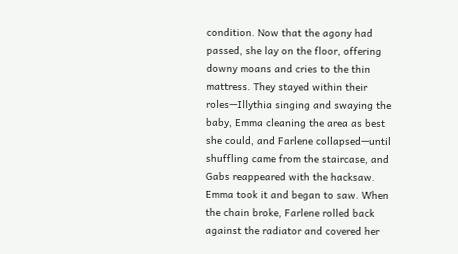condition. Now that the agony had passed, she lay on the floor, offering downy moans and cries to the thin mattress. They stayed within their roles—Illythia singing and swaying the baby, Emma cleaning the area as best she could, and Farlene collapsed—until shuffling came from the staircase, and Gabs reappeared with the hacksaw. Emma took it and began to saw. When the chain broke, Farlene rolled back against the radiator and covered her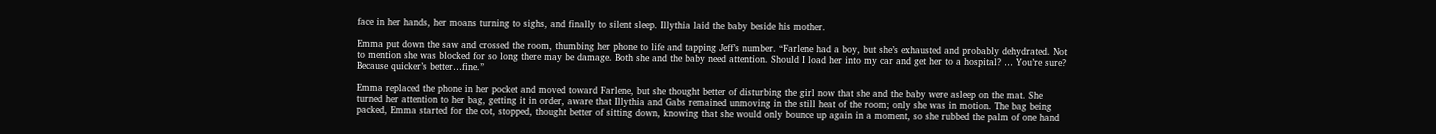face in her hands, her moans turning to sighs, and finally to silent sleep. Illythia laid the baby beside his mother.

Emma put down the saw and crossed the room, thumbing her phone to life and tapping Jeff’s number. “Farlene had a boy, but she’s exhausted and probably dehydrated. Not to mention she was blocked for so long there may be damage. Both she and the baby need attention. Should I load her into my car and get her to a hospital? … You’re sure? Because quicker’s better…fine.”

Emma replaced the phone in her pocket and moved toward Farlene, but she thought better of disturbing the girl now that she and the baby were asleep on the mat. She turned her attention to her bag, getting it in order, aware that Illythia and Gabs remained unmoving in the still heat of the room; only she was in motion. The bag being packed, Emma started for the cot, stopped, thought better of sitting down, knowing that she would only bounce up again in a moment, so she rubbed the palm of one hand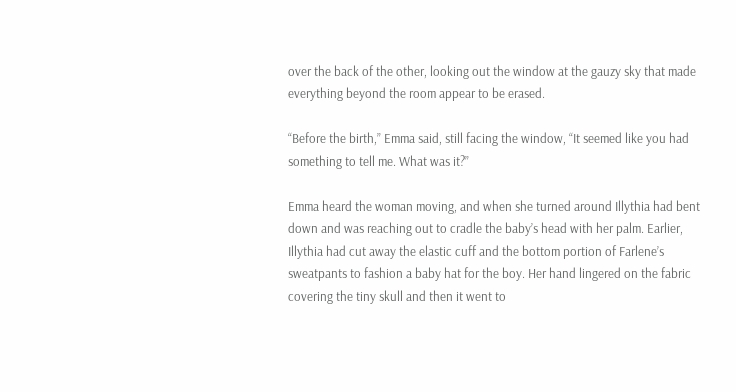over the back of the other, looking out the window at the gauzy sky that made everything beyond the room appear to be erased.

“Before the birth,” Emma said, still facing the window, “It seemed like you had something to tell me. What was it?”

Emma heard the woman moving, and when she turned around Illythia had bent down and was reaching out to cradle the baby’s head with her palm. Earlier, Illythia had cut away the elastic cuff and the bottom portion of Farlene’s sweatpants to fashion a baby hat for the boy. Her hand lingered on the fabric covering the tiny skull and then it went to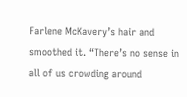Farlene McKavery’s hair and smoothed it. “There’s no sense in all of us crowding around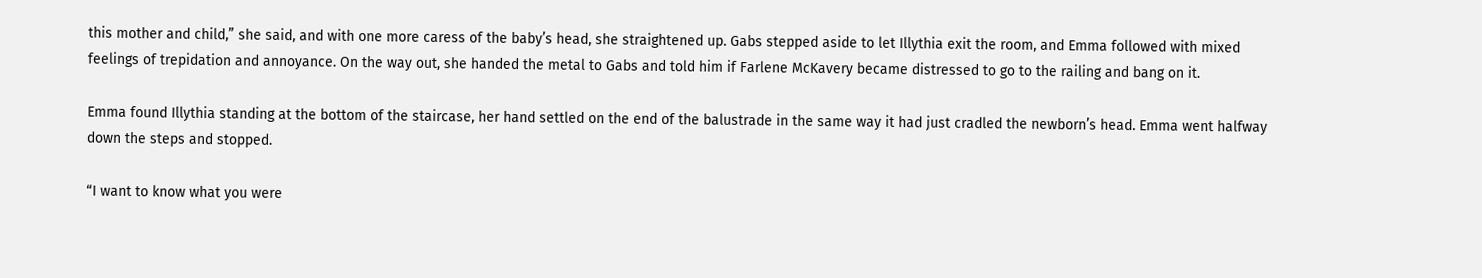this mother and child,” she said, and with one more caress of the baby’s head, she straightened up. Gabs stepped aside to let Illythia exit the room, and Emma followed with mixed feelings of trepidation and annoyance. On the way out, she handed the metal to Gabs and told him if Farlene McKavery became distressed to go to the railing and bang on it.

Emma found Illythia standing at the bottom of the staircase, her hand settled on the end of the balustrade in the same way it had just cradled the newborn’s head. Emma went halfway down the steps and stopped.

“I want to know what you were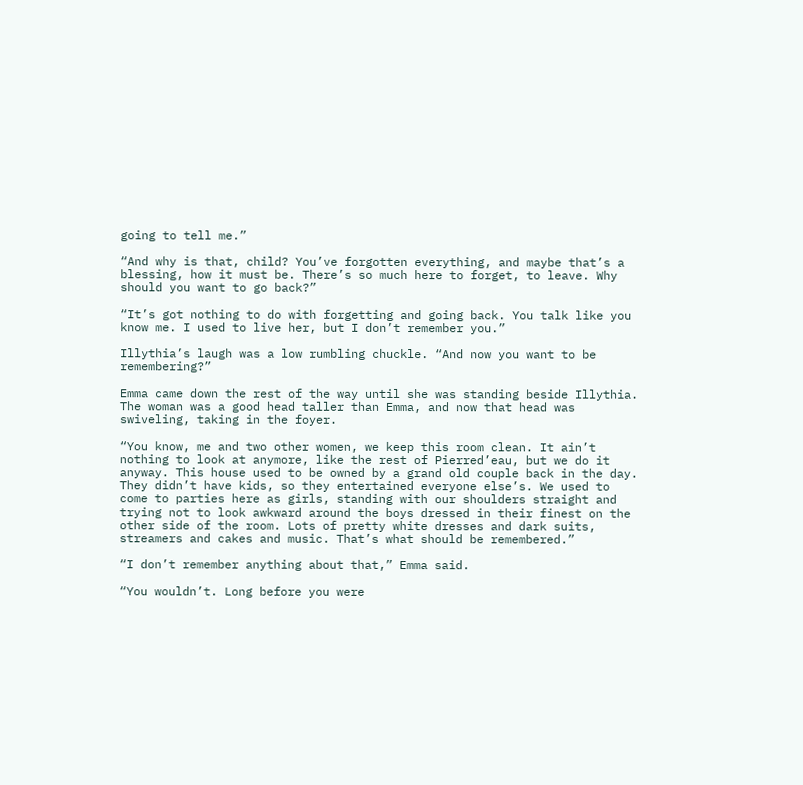going to tell me.”

“And why is that, child? You’ve forgotten everything, and maybe that’s a blessing, how it must be. There’s so much here to forget, to leave. Why should you want to go back?”

“It’s got nothing to do with forgetting and going back. You talk like you know me. I used to live her, but I don’t remember you.”

Illythia’s laugh was a low rumbling chuckle. “And now you want to be remembering?”

Emma came down the rest of the way until she was standing beside Illythia. The woman was a good head taller than Emma, and now that head was swiveling, taking in the foyer.

“You know, me and two other women, we keep this room clean. It ain’t nothing to look at anymore, like the rest of Pierred’eau, but we do it anyway. This house used to be owned by a grand old couple back in the day. They didn’t have kids, so they entertained everyone else’s. We used to come to parties here as girls, standing with our shoulders straight and trying not to look awkward around the boys dressed in their finest on the other side of the room. Lots of pretty white dresses and dark suits, streamers and cakes and music. That’s what should be remembered.”

“I don’t remember anything about that,” Emma said.

“You wouldn’t. Long before you were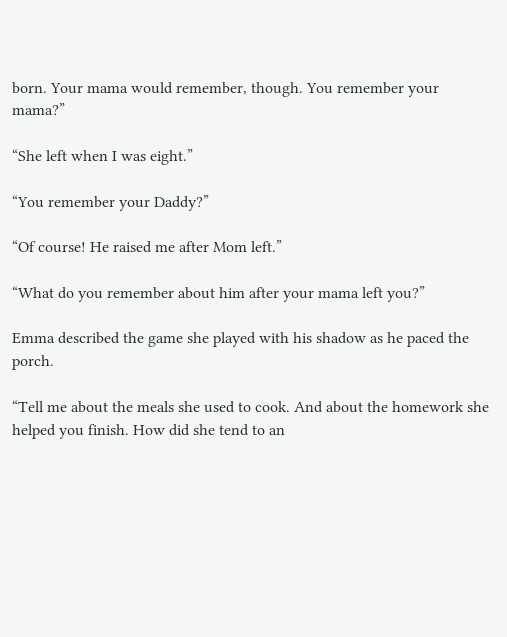born. Your mama would remember, though. You remember your mama?”

“She left when I was eight.”

“You remember your Daddy?”

“Of course! He raised me after Mom left.”

“What do you remember about him after your mama left you?”

Emma described the game she played with his shadow as he paced the porch.

“Tell me about the meals she used to cook. And about the homework she helped you finish. How did she tend to an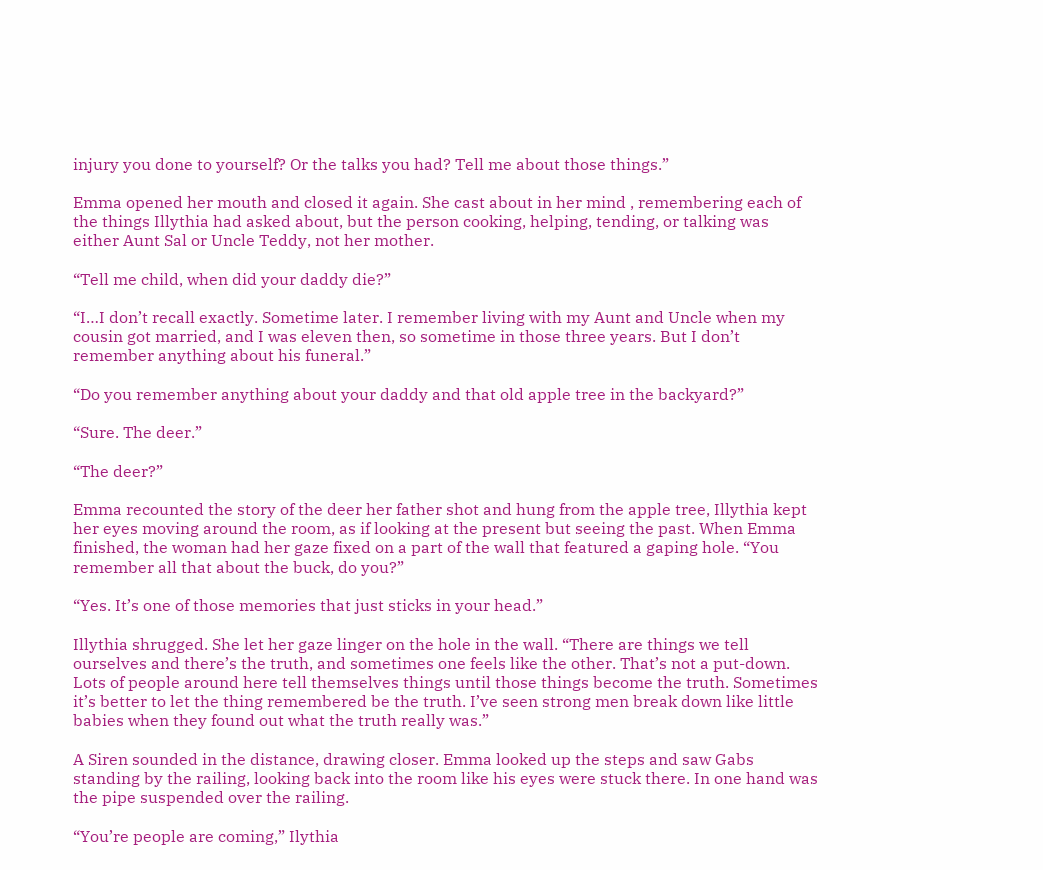injury you done to yourself? Or the talks you had? Tell me about those things.”

Emma opened her mouth and closed it again. She cast about in her mind , remembering each of the things Illythia had asked about, but the person cooking, helping, tending, or talking was either Aunt Sal or Uncle Teddy, not her mother.

“Tell me child, when did your daddy die?”

“I…I don’t recall exactly. Sometime later. I remember living with my Aunt and Uncle when my cousin got married, and I was eleven then, so sometime in those three years. But I don’t remember anything about his funeral.”

“Do you remember anything about your daddy and that old apple tree in the backyard?”

“Sure. The deer.”

“The deer?”

Emma recounted the story of the deer her father shot and hung from the apple tree, Illythia kept her eyes moving around the room, as if looking at the present but seeing the past. When Emma finished, the woman had her gaze fixed on a part of the wall that featured a gaping hole. “You remember all that about the buck, do you?”

“Yes. It’s one of those memories that just sticks in your head.”

Illythia shrugged. She let her gaze linger on the hole in the wall. “There are things we tell ourselves and there’s the truth, and sometimes one feels like the other. That’s not a put-down. Lots of people around here tell themselves things until those things become the truth. Sometimes it’s better to let the thing remembered be the truth. I’ve seen strong men break down like little babies when they found out what the truth really was.”

A Siren sounded in the distance, drawing closer. Emma looked up the steps and saw Gabs standing by the railing, looking back into the room like his eyes were stuck there. In one hand was the pipe suspended over the railing.

“You’re people are coming,” Ilythia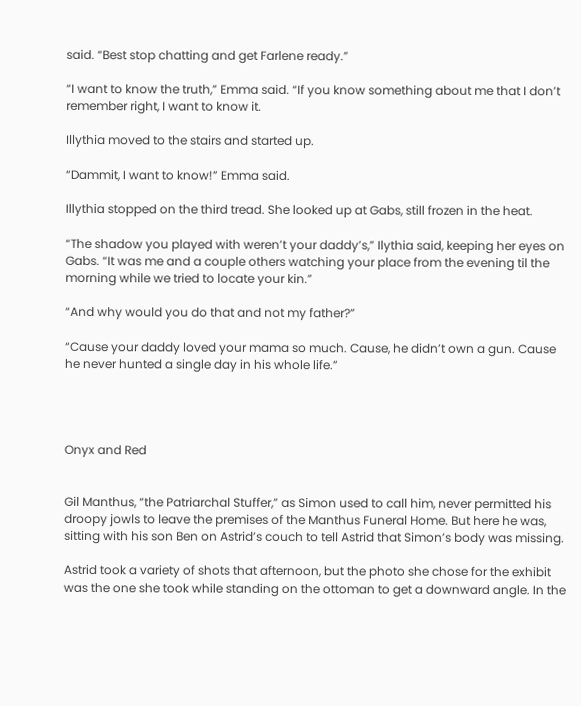said. “Best stop chatting and get Farlene ready.”

“I want to know the truth,” Emma said. “If you know something about me that I don’t remember right, I want to know it.

Illythia moved to the stairs and started up.

“Dammit, I want to know!” Emma said.

Illythia stopped on the third tread. She looked up at Gabs, still frozen in the heat.

“The shadow you played with weren’t your daddy’s,” Ilythia said, keeping her eyes on Gabs. “It was me and a couple others watching your place from the evening til the morning while we tried to locate your kin.”

“And why would you do that and not my father?”

“Cause your daddy loved your mama so much. Cause, he didn’t own a gun. Cause he never hunted a single day in his whole life.”




Onyx and Red


Gil Manthus, “the Patriarchal Stuffer,” as Simon used to call him, never permitted his droopy jowls to leave the premises of the Manthus Funeral Home. But here he was, sitting with his son Ben on Astrid’s couch to tell Astrid that Simon’s body was missing.

Astrid took a variety of shots that afternoon, but the photo she chose for the exhibit was the one she took while standing on the ottoman to get a downward angle. In the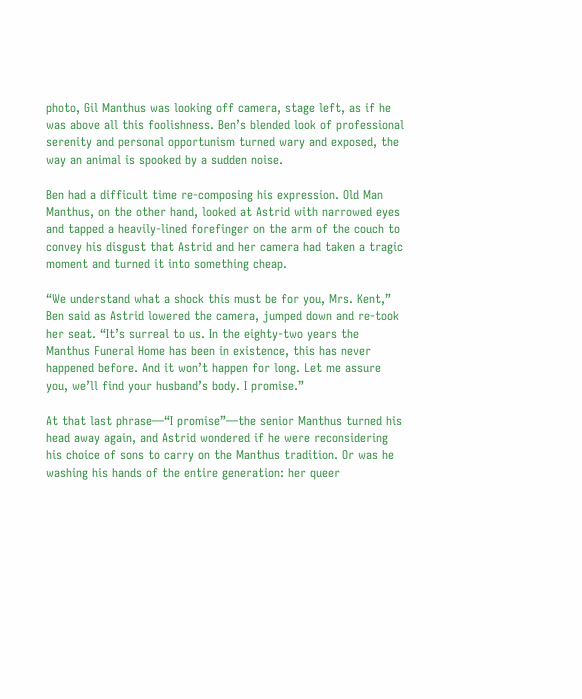photo, Gil Manthus was looking off camera, stage left, as if he was above all this foolishness. Ben’s blended look of professional serenity and personal opportunism turned wary and exposed, the way an animal is spooked by a sudden noise.

Ben had a difficult time re-composing his expression. Old Man Manthus, on the other hand, looked at Astrid with narrowed eyes and tapped a heavily-lined forefinger on the arm of the couch to convey his disgust that Astrid and her camera had taken a tragic moment and turned it into something cheap.

“We understand what a shock this must be for you, Mrs. Kent,” Ben said as Astrid lowered the camera, jumped down and re-took her seat. “It’s surreal to us. In the eighty-two years the Manthus Funeral Home has been in existence, this has never happened before. And it won’t happen for long. Let me assure you, we’ll find your husband’s body. I promise.”

At that last phrase—“I promise”—the senior Manthus turned his head away again, and Astrid wondered if he were reconsidering his choice of sons to carry on the Manthus tradition. Or was he washing his hands of the entire generation: her queer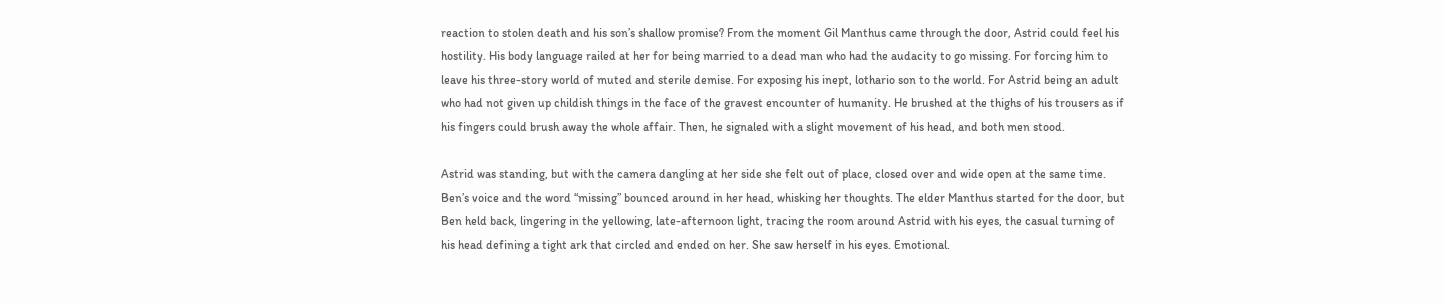reaction to stolen death and his son’s shallow promise? From the moment Gil Manthus came through the door, Astrid could feel his hostility. His body language railed at her for being married to a dead man who had the audacity to go missing. For forcing him to leave his three-story world of muted and sterile demise. For exposing his inept, lothario son to the world. For Astrid being an adult who had not given up childish things in the face of the gravest encounter of humanity. He brushed at the thighs of his trousers as if his fingers could brush away the whole affair. Then, he signaled with a slight movement of his head, and both men stood.

Astrid was standing, but with the camera dangling at her side she felt out of place, closed over and wide open at the same time. Ben’s voice and the word “missing” bounced around in her head, whisking her thoughts. The elder Manthus started for the door, but Ben held back, lingering in the yellowing, late-afternoon light, tracing the room around Astrid with his eyes, the casual turning of his head defining a tight ark that circled and ended on her. She saw herself in his eyes. Emotional.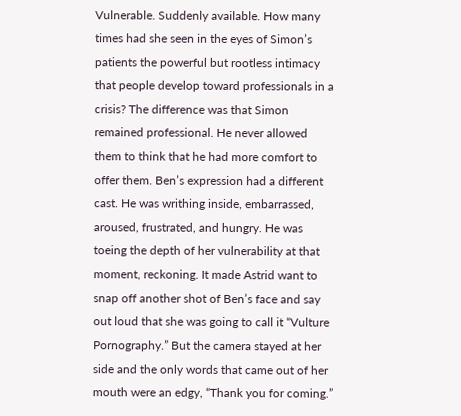Vulnerable. Suddenly available. How many times had she seen in the eyes of Simon’s patients the powerful but rootless intimacy that people develop toward professionals in a crisis? The difference was that Simon remained professional. He never allowed them to think that he had more comfort to offer them. Ben’s expression had a different cast. He was writhing inside, embarrassed, aroused, frustrated, and hungry. He was toeing the depth of her vulnerability at that moment, reckoning. It made Astrid want to snap off another shot of Ben’s face and say out loud that she was going to call it “Vulture Pornography.” But the camera stayed at her side and the only words that came out of her mouth were an edgy, “Thank you for coming.”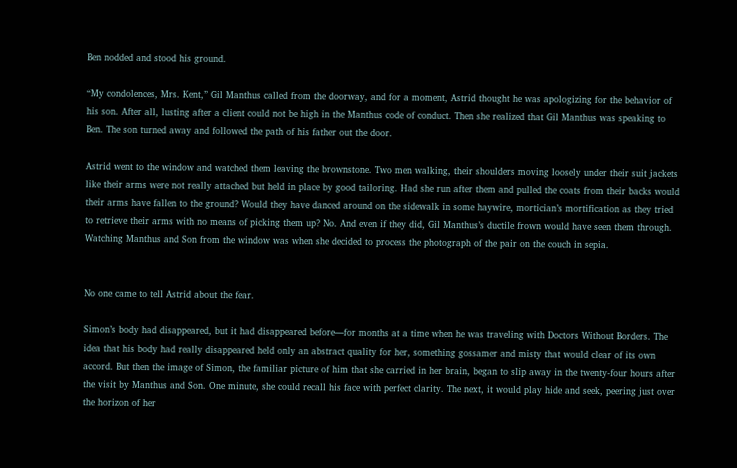Ben nodded and stood his ground.

“My condolences, Mrs. Kent,” Gil Manthus called from the doorway, and for a moment, Astrid thought he was apologizing for the behavior of his son. After all, lusting after a client could not be high in the Manthus code of conduct. Then she realized that Gil Manthus was speaking to Ben. The son turned away and followed the path of his father out the door.

Astrid went to the window and watched them leaving the brownstone. Two men walking, their shoulders moving loosely under their suit jackets like their arms were not really attached but held in place by good tailoring. Had she run after them and pulled the coats from their backs would their arms have fallen to the ground? Would they have danced around on the sidewalk in some haywire, mortician’s mortification as they tried to retrieve their arms with no means of picking them up? No. And even if they did, Gil Manthus’s ductile frown would have seen them through. Watching Manthus and Son from the window was when she decided to process the photograph of the pair on the couch in sepia.


No one came to tell Astrid about the fear.

Simon’s body had disappeared, but it had disappeared before—for months at a time when he was traveling with Doctors Without Borders. The idea that his body had really disappeared held only an abstract quality for her, something gossamer and misty that would clear of its own accord. But then the image of Simon, the familiar picture of him that she carried in her brain, began to slip away in the twenty-four hours after the visit by Manthus and Son. One minute, she could recall his face with perfect clarity. The next, it would play hide and seek, peering just over the horizon of her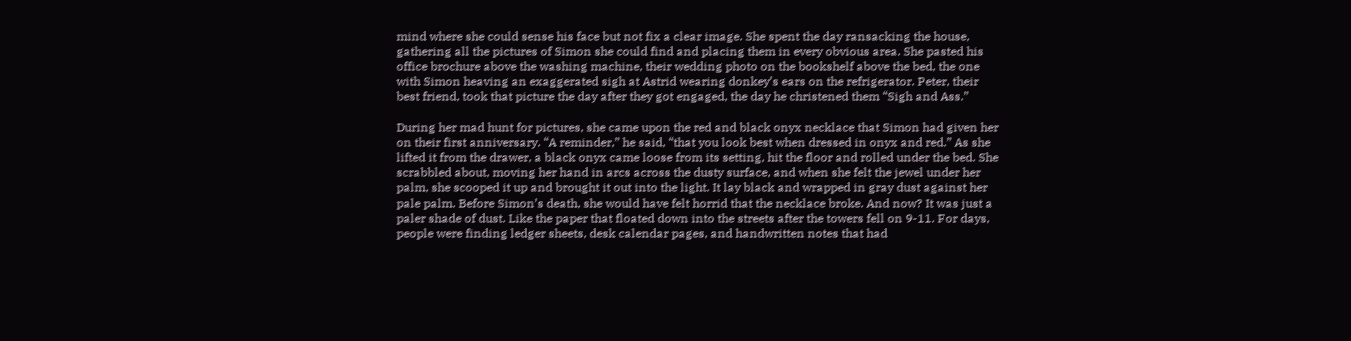mind where she could sense his face but not fix a clear image. She spent the day ransacking the house, gathering all the pictures of Simon she could find and placing them in every obvious area. She pasted his office brochure above the washing machine, their wedding photo on the bookshelf above the bed, the one with Simon heaving an exaggerated sigh at Astrid wearing donkey’s ears on the refrigerator. Peter, their best friend, took that picture the day after they got engaged, the day he christened them “Sigh and Ass.”

During her mad hunt for pictures, she came upon the red and black onyx necklace that Simon had given her on their first anniversary. “A reminder,” he said, “that you look best when dressed in onyx and red.” As she lifted it from the drawer, a black onyx came loose from its setting, hit the floor and rolled under the bed. She scrabbled about, moving her hand in arcs across the dusty surface, and when she felt the jewel under her palm, she scooped it up and brought it out into the light. It lay black and wrapped in gray dust against her pale palm. Before Simon’s death, she would have felt horrid that the necklace broke. And now? It was just a paler shade of dust. Like the paper that floated down into the streets after the towers fell on 9-11. For days, people were finding ledger sheets, desk calendar pages, and handwritten notes that had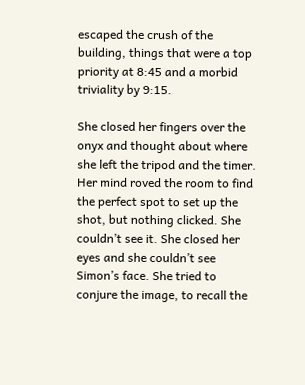escaped the crush of the building, things that were a top priority at 8:45 and a morbid triviality by 9:15.

She closed her fingers over the onyx and thought about where she left the tripod and the timer. Her mind roved the room to find the perfect spot to set up the shot, but nothing clicked. She couldn’t see it. She closed her eyes and she couldn’t see Simon’s face. She tried to conjure the image, to recall the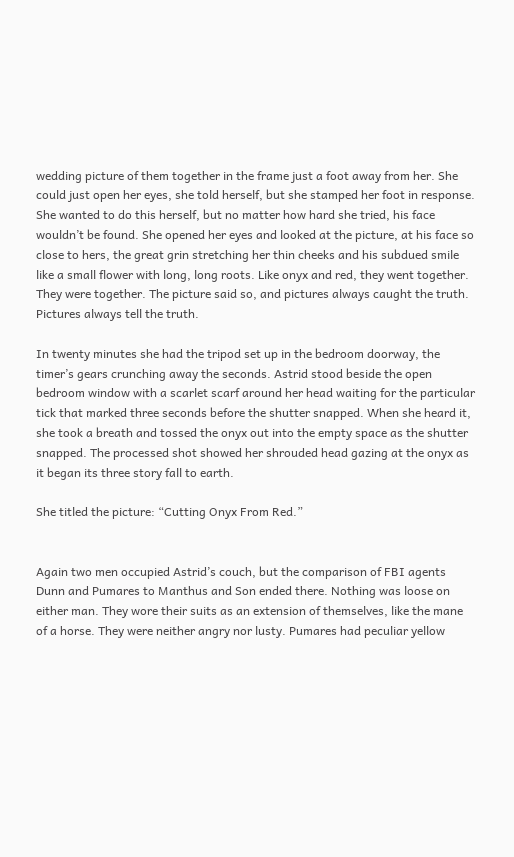wedding picture of them together in the frame just a foot away from her. She could just open her eyes, she told herself, but she stamped her foot in response. She wanted to do this herself, but no matter how hard she tried, his face wouldn’t be found. She opened her eyes and looked at the picture, at his face so close to hers, the great grin stretching her thin cheeks and his subdued smile like a small flower with long, long roots. Like onyx and red, they went together. They were together. The picture said so, and pictures always caught the truth. Pictures always tell the truth.

In twenty minutes she had the tripod set up in the bedroom doorway, the timer’s gears crunching away the seconds. Astrid stood beside the open bedroom window with a scarlet scarf around her head waiting for the particular tick that marked three seconds before the shutter snapped. When she heard it, she took a breath and tossed the onyx out into the empty space as the shutter snapped. The processed shot showed her shrouded head gazing at the onyx as it began its three story fall to earth.

She titled the picture: “Cutting Onyx From Red.”


Again two men occupied Astrid’s couch, but the comparison of FBI agents Dunn and Pumares to Manthus and Son ended there. Nothing was loose on either man. They wore their suits as an extension of themselves, like the mane of a horse. They were neither angry nor lusty. Pumares had peculiar yellow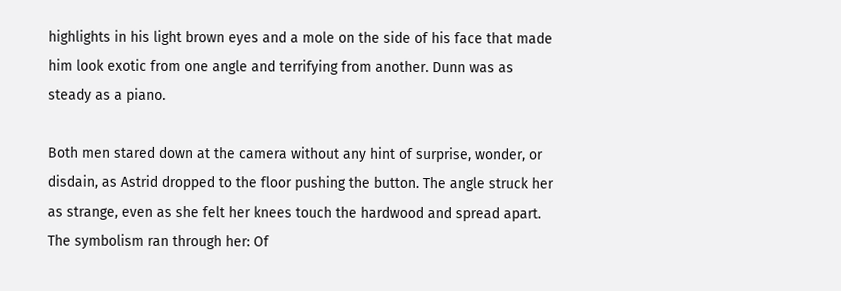highlights in his light brown eyes and a mole on the side of his face that made him look exotic from one angle and terrifying from another. Dunn was as steady as a piano.

Both men stared down at the camera without any hint of surprise, wonder, or disdain, as Astrid dropped to the floor pushing the button. The angle struck her as strange, even as she felt her knees touch the hardwood and spread apart. The symbolism ran through her: Of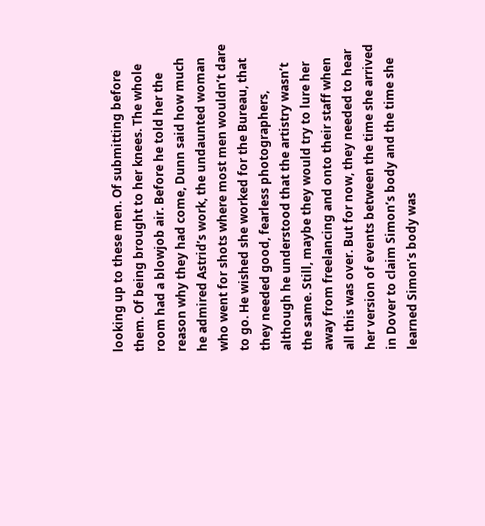looking up to these men. Of submitting before them. Of being brought to her knees. The whole room had a blowjob air. Before he told her the reason why they had come, Dunn said how much he admired Astrid’s work, the undaunted woman who went for shots where most men wouldn’t dare to go. He wished she worked for the Bureau, that they needed good, fearless photographers, although he understood that the artistry wasn’t the same. Still, maybe they would try to lure her away from freelancing and onto their staff when all this was over. But for now, they needed to hear her version of events between the time she arrived in Dover to claim Simon’s body and the time she learned Simon’s body was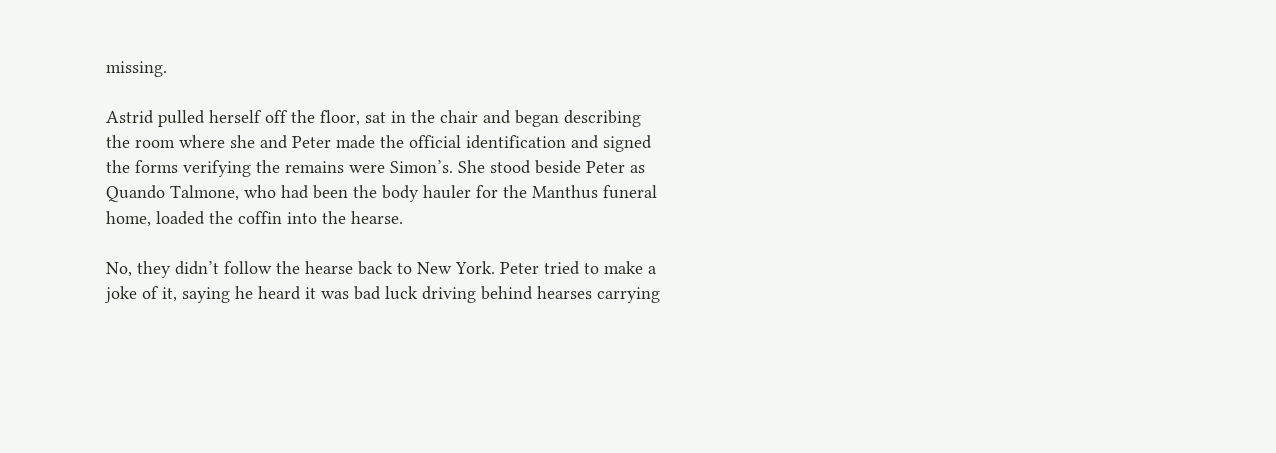missing.

Astrid pulled herself off the floor, sat in the chair and began describing the room where she and Peter made the official identification and signed the forms verifying the remains were Simon’s. She stood beside Peter as Quando Talmone, who had been the body hauler for the Manthus funeral home, loaded the coffin into the hearse.

No, they didn’t follow the hearse back to New York. Peter tried to make a joke of it, saying he heard it was bad luck driving behind hearses carrying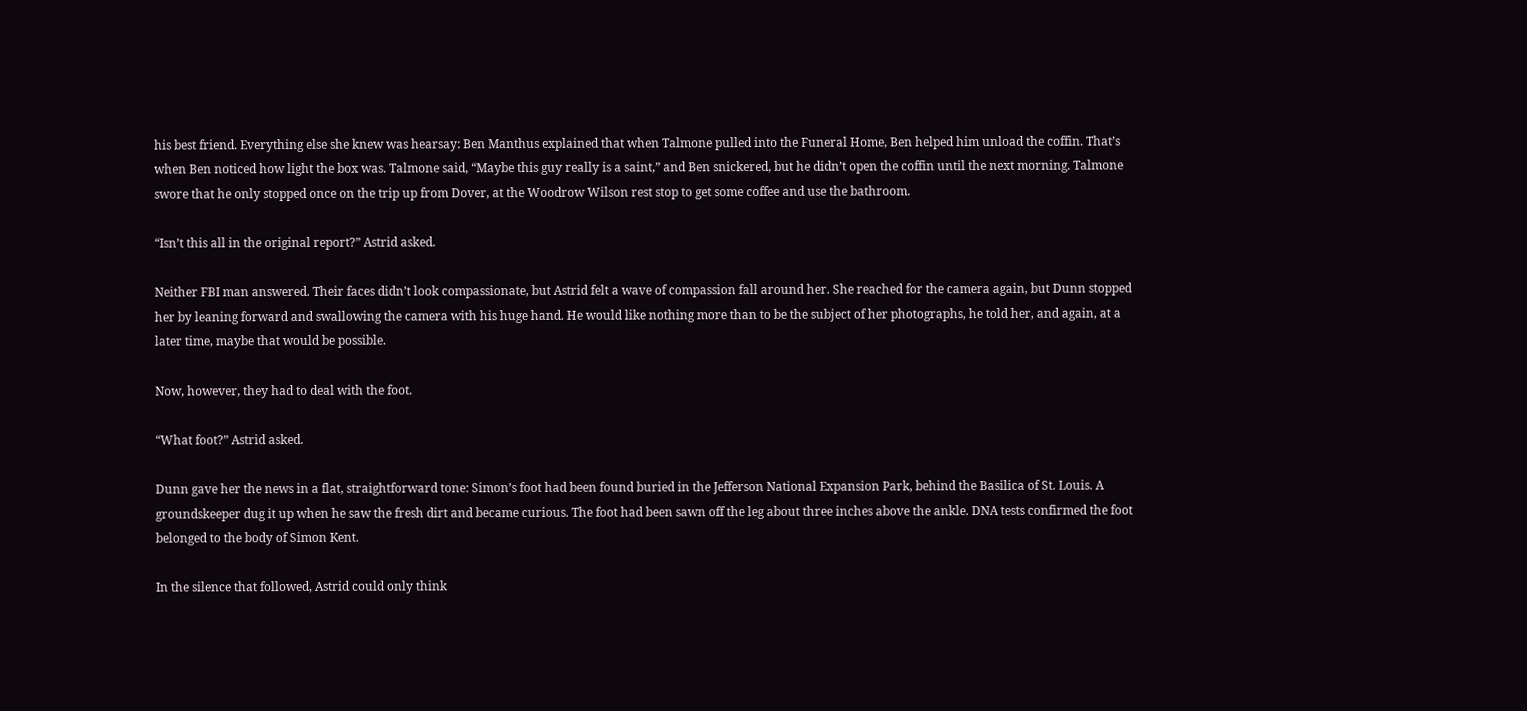his best friend. Everything else she knew was hearsay: Ben Manthus explained that when Talmone pulled into the Funeral Home, Ben helped him unload the coffin. That’s when Ben noticed how light the box was. Talmone said, “Maybe this guy really is a saint,” and Ben snickered, but he didn’t open the coffin until the next morning. Talmone swore that he only stopped once on the trip up from Dover, at the Woodrow Wilson rest stop to get some coffee and use the bathroom.

“Isn’t this all in the original report?” Astrid asked.

Neither FBI man answered. Their faces didn’t look compassionate, but Astrid felt a wave of compassion fall around her. She reached for the camera again, but Dunn stopped her by leaning forward and swallowing the camera with his huge hand. He would like nothing more than to be the subject of her photographs, he told her, and again, at a later time, maybe that would be possible.

Now, however, they had to deal with the foot.

“What foot?” Astrid asked.

Dunn gave her the news in a flat, straightforward tone: Simon’s foot had been found buried in the Jefferson National Expansion Park, behind the Basilica of St. Louis. A groundskeeper dug it up when he saw the fresh dirt and became curious. The foot had been sawn off the leg about three inches above the ankle. DNA tests confirmed the foot belonged to the body of Simon Kent.

In the silence that followed, Astrid could only think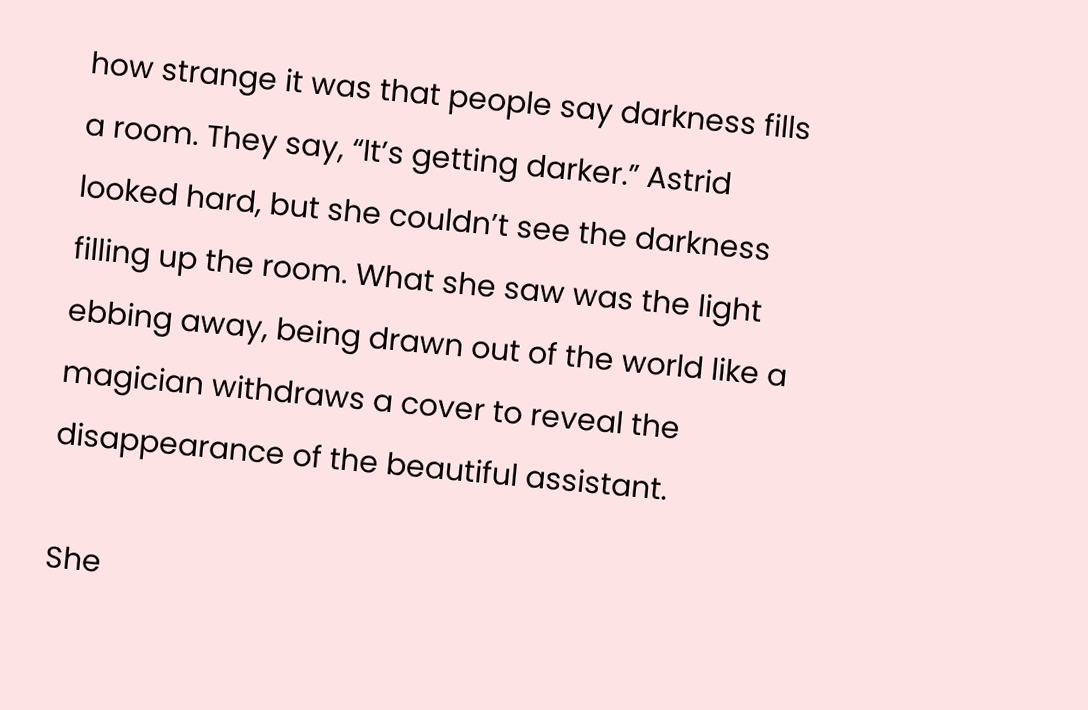how strange it was that people say darkness fills a room. They say, “It’s getting darker.” Astrid looked hard, but she couldn’t see the darkness filling up the room. What she saw was the light ebbing away, being drawn out of the world like a magician withdraws a cover to reveal the disappearance of the beautiful assistant.

She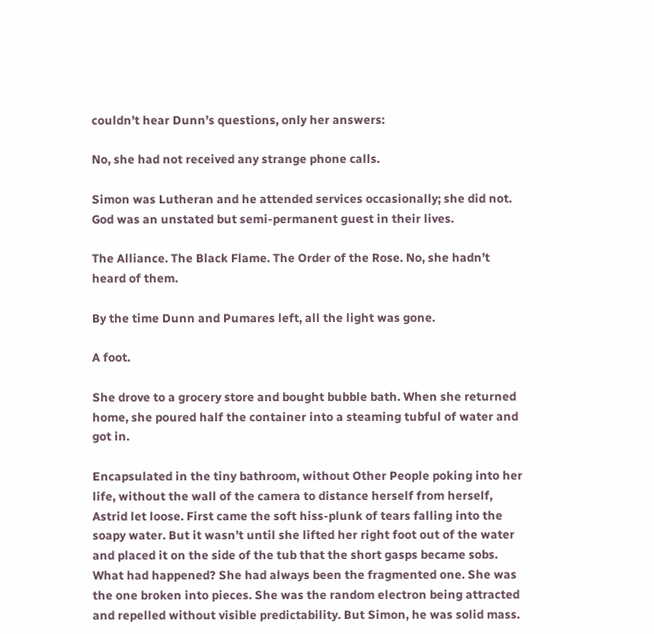couldn’t hear Dunn’s questions, only her answers:

No, she had not received any strange phone calls.

Simon was Lutheran and he attended services occasionally; she did not. God was an unstated but semi-permanent guest in their lives.

The Alliance. The Black Flame. The Order of the Rose. No, she hadn’t heard of them.

By the time Dunn and Pumares left, all the light was gone.

A foot.

She drove to a grocery store and bought bubble bath. When she returned home, she poured half the container into a steaming tubful of water and got in.

Encapsulated in the tiny bathroom, without Other People poking into her life, without the wall of the camera to distance herself from herself, Astrid let loose. First came the soft hiss-plunk of tears falling into the soapy water. But it wasn’t until she lifted her right foot out of the water and placed it on the side of the tub that the short gasps became sobs. What had happened? She had always been the fragmented one. She was the one broken into pieces. She was the random electron being attracted and repelled without visible predictability. But Simon, he was solid mass.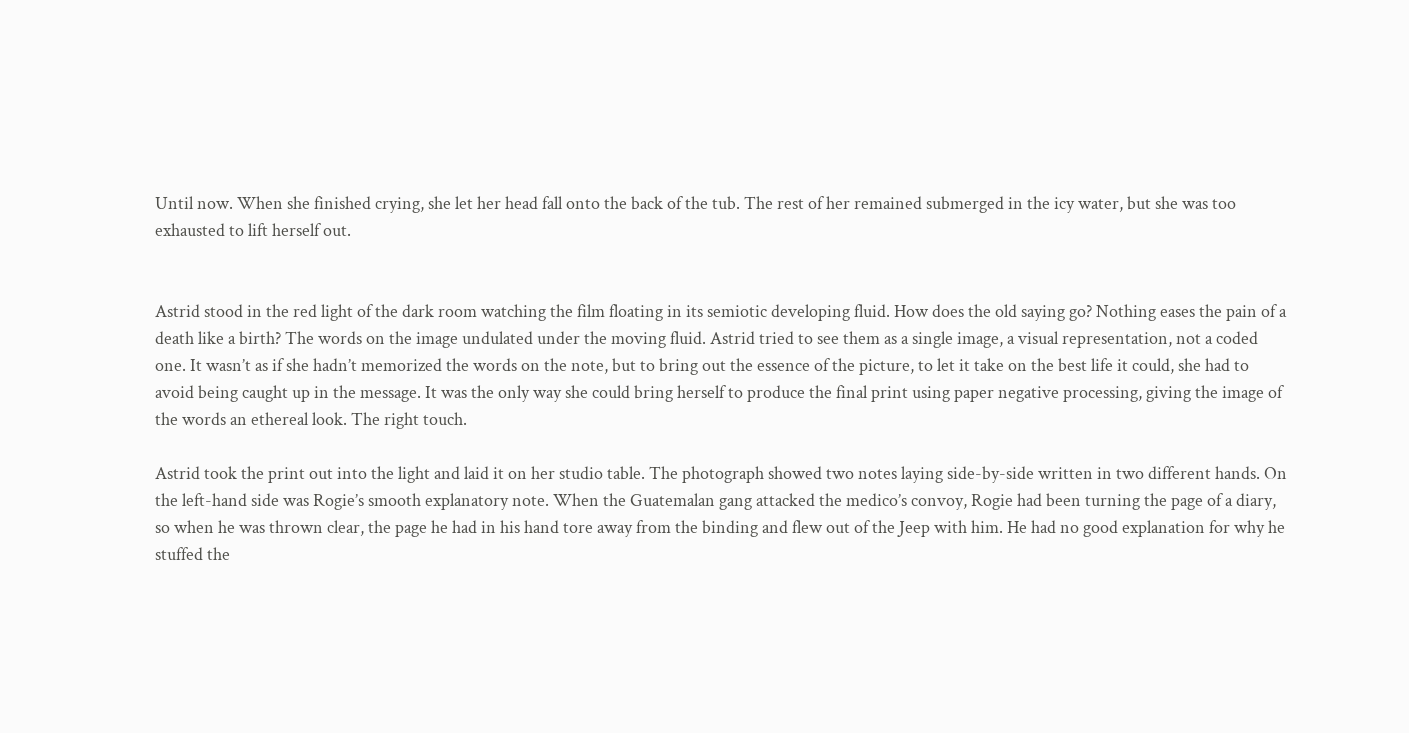Until now. When she finished crying, she let her head fall onto the back of the tub. The rest of her remained submerged in the icy water, but she was too exhausted to lift herself out.


Astrid stood in the red light of the dark room watching the film floating in its semiotic developing fluid. How does the old saying go? Nothing eases the pain of a death like a birth? The words on the image undulated under the moving fluid. Astrid tried to see them as a single image, a visual representation, not a coded one. It wasn’t as if she hadn’t memorized the words on the note, but to bring out the essence of the picture, to let it take on the best life it could, she had to avoid being caught up in the message. It was the only way she could bring herself to produce the final print using paper negative processing, giving the image of the words an ethereal look. The right touch.

Astrid took the print out into the light and laid it on her studio table. The photograph showed two notes laying side-by-side written in two different hands. On the left-hand side was Rogie’s smooth explanatory note. When the Guatemalan gang attacked the medico’s convoy, Rogie had been turning the page of a diary, so when he was thrown clear, the page he had in his hand tore away from the binding and flew out of the Jeep with him. He had no good explanation for why he stuffed the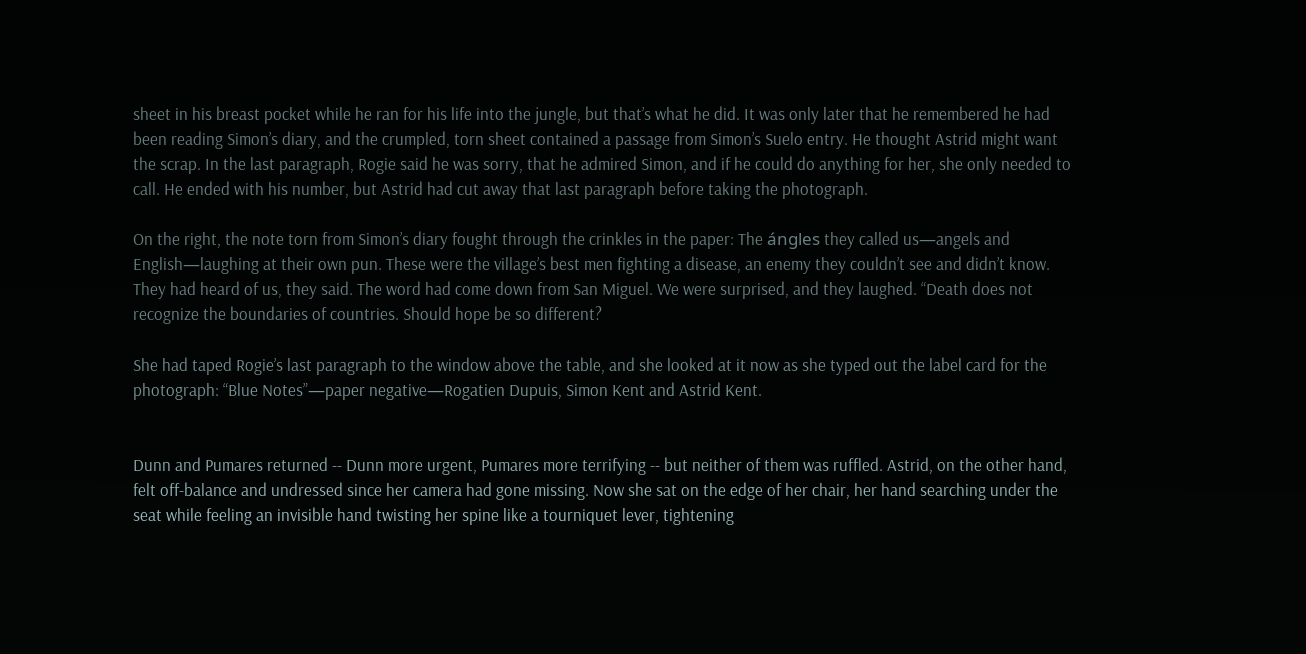sheet in his breast pocket while he ran for his life into the jungle, but that’s what he did. It was only later that he remembered he had been reading Simon’s diary, and the crumpled, torn sheet contained a passage from Simon’s Suelo entry. He thought Astrid might want the scrap. In the last paragraph, Rogie said he was sorry, that he admired Simon, and if he could do anything for her, she only needed to call. He ended with his number, but Astrid had cut away that last paragraph before taking the photograph.

On the right, the note torn from Simon’s diary fought through the crinkles in the paper: The ángles they called us—angels and English—laughing at their own pun. These were the village’s best men fighting a disease, an enemy they couldn’t see and didn’t know. They had heard of us, they said. The word had come down from San Miguel. We were surprised, and they laughed. “Death does not recognize the boundaries of countries. Should hope be so different?

She had taped Rogie’s last paragraph to the window above the table, and she looked at it now as she typed out the label card for the photograph: “Blue Notes”—paper negative—Rogatien Dupuis, Simon Kent and Astrid Kent.


Dunn and Pumares returned -- Dunn more urgent, Pumares more terrifying -- but neither of them was ruffled. Astrid, on the other hand, felt off-balance and undressed since her camera had gone missing. Now she sat on the edge of her chair, her hand searching under the seat while feeling an invisible hand twisting her spine like a tourniquet lever, tightening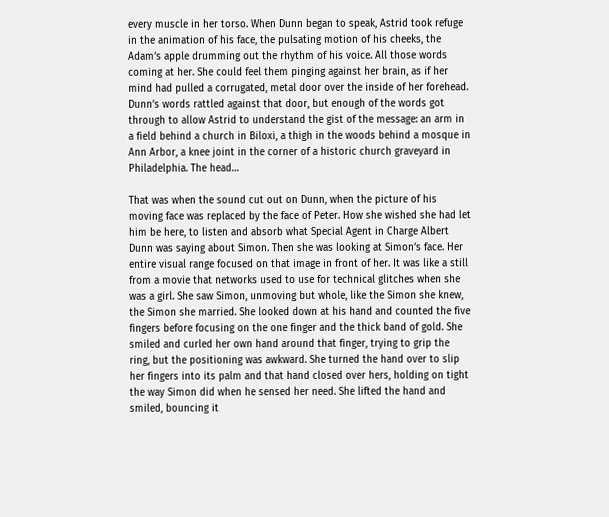every muscle in her torso. When Dunn began to speak, Astrid took refuge in the animation of his face, the pulsating motion of his cheeks, the Adam’s apple drumming out the rhythm of his voice. All those words coming at her. She could feel them pinging against her brain, as if her mind had pulled a corrugated, metal door over the inside of her forehead. Dunn’s words rattled against that door, but enough of the words got through to allow Astrid to understand the gist of the message: an arm in a field behind a church in Biloxi, a thigh in the woods behind a mosque in Ann Arbor, a knee joint in the corner of a historic church graveyard in Philadelphia. The head…

That was when the sound cut out on Dunn, when the picture of his moving face was replaced by the face of Peter. How she wished she had let him be here, to listen and absorb what Special Agent in Charge Albert Dunn was saying about Simon. Then she was looking at Simon’s face. Her entire visual range focused on that image in front of her. It was like a still from a movie that networks used to use for technical glitches when she was a girl. She saw Simon, unmoving but whole, like the Simon she knew, the Simon she married. She looked down at his hand and counted the five fingers before focusing on the one finger and the thick band of gold. She smiled and curled her own hand around that finger, trying to grip the ring, but the positioning was awkward. She turned the hand over to slip her fingers into its palm and that hand closed over hers, holding on tight the way Simon did when he sensed her need. She lifted the hand and smiled, bouncing it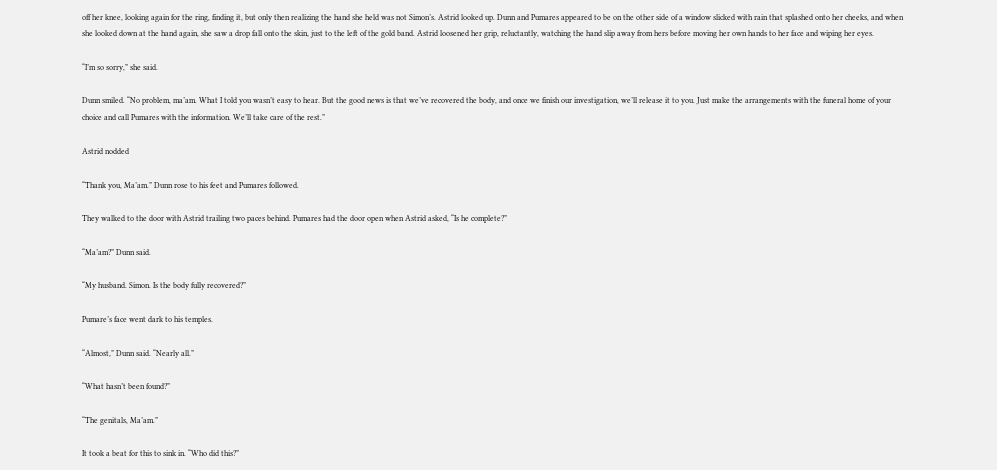off her knee, looking again for the ring, finding it, but only then realizing the hand she held was not Simon’s. Astrid looked up. Dunn and Pumares appeared to be on the other side of a window slicked with rain that splashed onto her cheeks, and when she looked down at the hand again, she saw a drop fall onto the skin, just to the left of the gold band. Astrid loosened her grip, reluctantly, watching the hand slip away from hers before moving her own hands to her face and wiping her eyes.

“I’m so sorry,” she said.

Dunn smiled. “No problem, ma’am. What I told you wasn’t easy to hear. But the good news is that we’ve recovered the body, and once we finish our investigation, we’ll release it to you. Just make the arrangements with the funeral home of your choice and call Pumares with the information. We’ll take care of the rest.”

Astrid nodded

“Thank you, Ma’am.” Dunn rose to his feet and Pumares followed.

They walked to the door with Astrid trailing two paces behind. Pumares had the door open when Astrid asked, “Is he complete?”

“Ma’am?” Dunn said.

“My husband. Simon. Is the body fully recovered?”

Pumare’s face went dark to his temples.

“Almost,” Dunn said. “Nearly all.”

“What hasn’t been found?”

“The genitals, Ma’am.”

It took a beat for this to sink in. “Who did this?”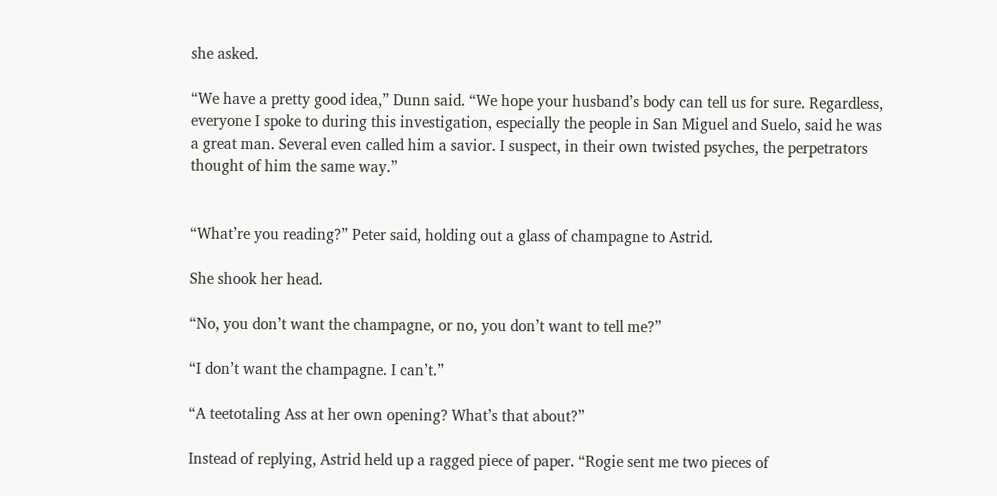she asked.

“We have a pretty good idea,” Dunn said. “We hope your husband’s body can tell us for sure. Regardless, everyone I spoke to during this investigation, especially the people in San Miguel and Suelo, said he was a great man. Several even called him a savior. I suspect, in their own twisted psyches, the perpetrators thought of him the same way.”


“What’re you reading?” Peter said, holding out a glass of champagne to Astrid.

She shook her head.

“No, you don’t want the champagne, or no, you don’t want to tell me?”

“I don’t want the champagne. I can’t.”

“A teetotaling Ass at her own opening? What’s that about?”

Instead of replying, Astrid held up a ragged piece of paper. “Rogie sent me two pieces of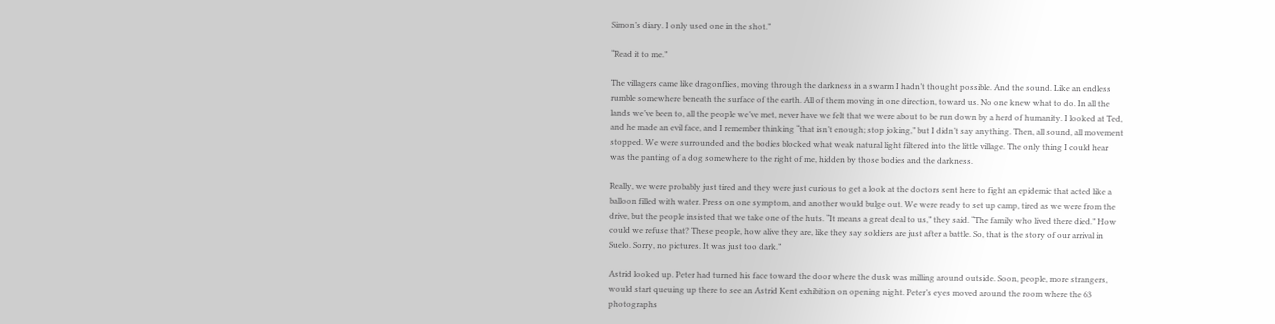Simon’s diary. I only used one in the shot.”

“Read it to me.”

The villagers came like dragonflies, moving through the darkness in a swarm I hadn’t thought possible. And the sound. Like an endless rumble somewhere beneath the surface of the earth. All of them moving in one direction, toward us. No one knew what to do. In all the lands we’ve been to, all the people we’ve met, never have we felt that we were about to be run down by a herd of humanity. I looked at Ted, and he made an evil face, and I remember thinking “that isn’t enough; stop joking,” but I didn’t say anything. Then, all sound, all movement stopped. We were surrounded and the bodies blocked what weak natural light filtered into the little village. The only thing I could hear was the panting of a dog somewhere to the right of me, hidden by those bodies and the darkness.

Really, we were probably just tired and they were just curious to get a look at the doctors sent here to fight an epidemic that acted like a balloon filled with water. Press on one symptom, and another would bulge out. We were ready to set up camp, tired as we were from the drive, but the people insisted that we take one of the huts. “It means a great deal to us,” they said. “The family who lived there died.” How could we refuse that? These people, how alive they are, like they say soldiers are just after a battle. So, that is the story of our arrival in Suelo. Sorry, no pictures. It was just too dark.”

Astrid looked up. Peter had turned his face toward the door where the dusk was milling around outside. Soon, people, more strangers, would start queuing up there to see an Astrid Kent exhibition on opening night. Peter’s eyes moved around the room where the 63 photographs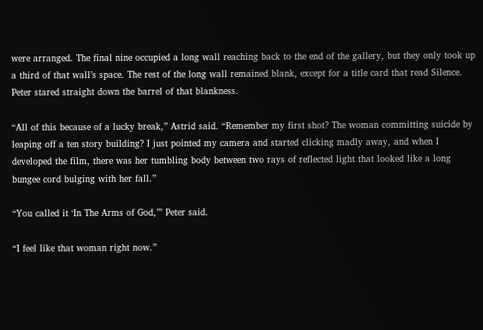were arranged. The final nine occupied a long wall reaching back to the end of the gallery, but they only took up a third of that wall’s space. The rest of the long wall remained blank, except for a title card that read Silence. Peter stared straight down the barrel of that blankness.

“All of this because of a lucky break,” Astrid said. “Remember my first shot? The woman committing suicide by leaping off a ten story building? I just pointed my camera and started clicking madly away, and when I developed the film, there was her tumbling body between two rays of reflected light that looked like a long bungee cord bulging with her fall.”

“You called it ‘In The Arms of God,’” Peter said.

“I feel like that woman right now.”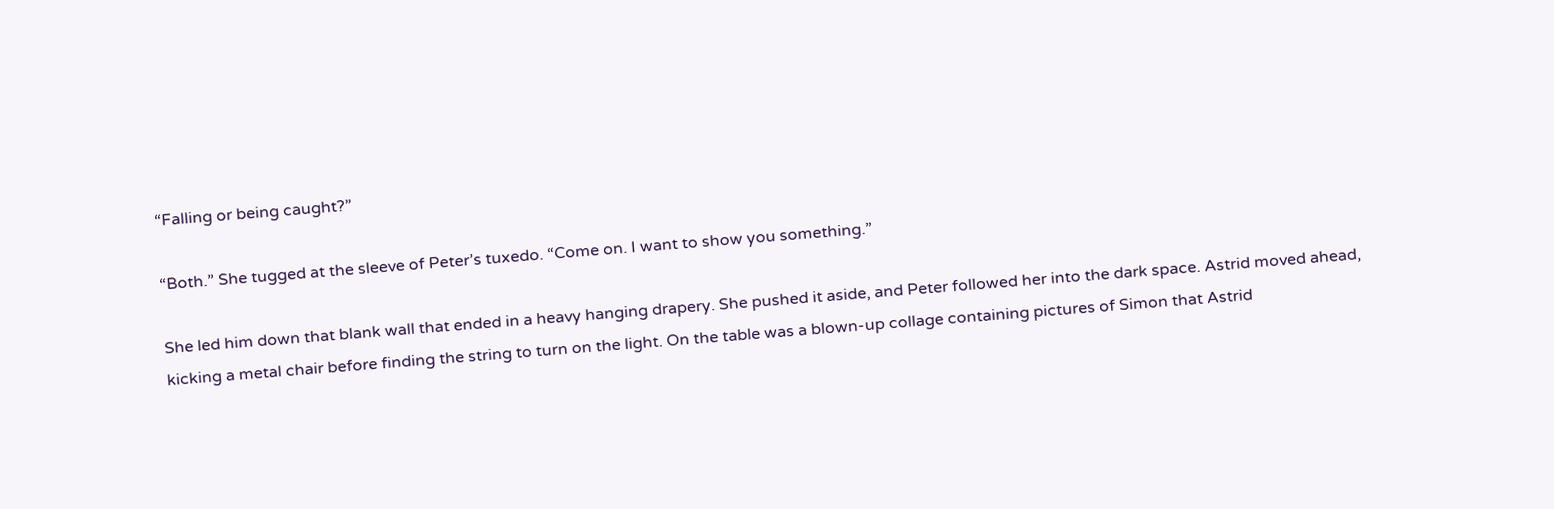“Falling or being caught?”

“Both.” She tugged at the sleeve of Peter’s tuxedo. “Come on. I want to show you something.”

She led him down that blank wall that ended in a heavy hanging drapery. She pushed it aside, and Peter followed her into the dark space. Astrid moved ahead, kicking a metal chair before finding the string to turn on the light. On the table was a blown-up collage containing pictures of Simon that Astrid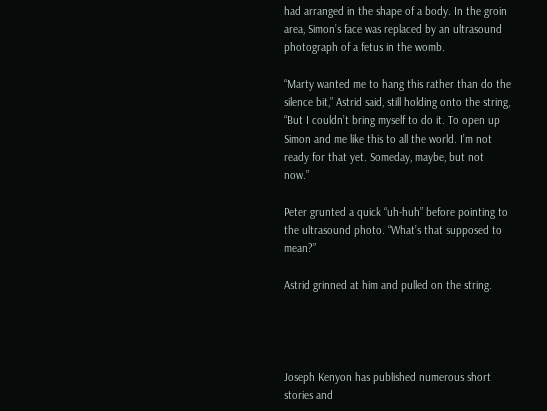had arranged in the shape of a body. In the groin area, Simon’s face was replaced by an ultrasound photograph of a fetus in the womb.

“Marty wanted me to hang this rather than do the silence bit,” Astrid said, still holding onto the string, “But I couldn’t bring myself to do it. To open up Simon and me like this to all the world. I’m not ready for that yet. Someday, maybe, but not now.”

Peter grunted a quick “uh-huh” before pointing to the ultrasound photo. “What’s that supposed to mean?”

Astrid grinned at him and pulled on the string.




Joseph Kenyon has published numerous short stories and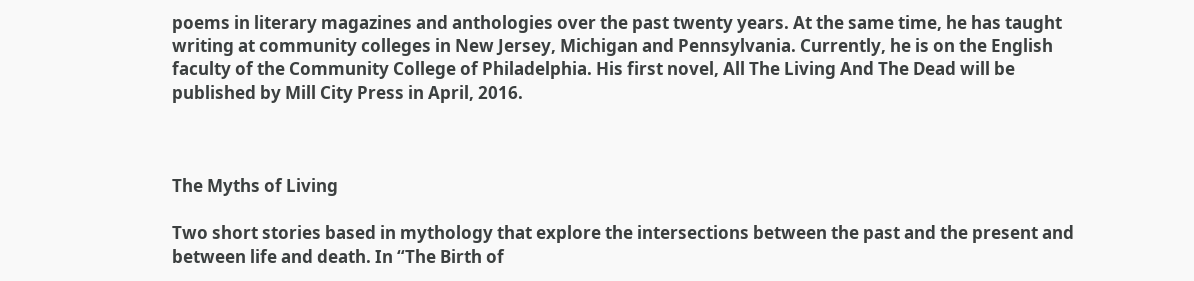poems in literary magazines and anthologies over the past twenty years. At the same time, he has taught writing at community colleges in New Jersey, Michigan and Pennsylvania. Currently, he is on the English faculty of the Community College of Philadelphia. His first novel, All The Living And The Dead will be published by Mill City Press in April, 2016.



The Myths of Living

Two short stories based in mythology that explore the intersections between the past and the present and between life and death. In “The Birth of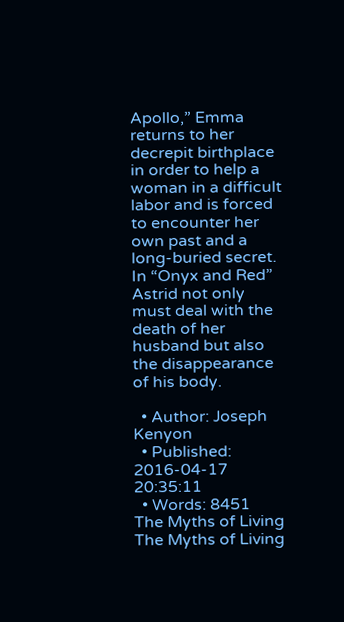Apollo,” Emma returns to her decrepit birthplace in order to help a woman in a difficult labor and is forced to encounter her own past and a long-buried secret. In “Onyx and Red” Astrid not only must deal with the death of her husband but also the disappearance of his body.

  • Author: Joseph Kenyon
  • Published: 2016-04-17 20:35:11
  • Words: 8451
The Myths of Living The Myths of Living